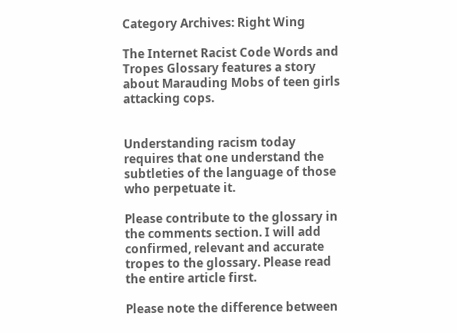Category Archives: Right Wing

The Internet Racist Code Words and Tropes Glossary features a story about Marauding Mobs of teen girls attacking cops.


Understanding racism today requires that one understand the subtleties of the language of those who perpetuate it.

Please contribute to the glossary in the comments section. I will add confirmed, relevant and accurate tropes to the glossary. Please read the entire article first.

Please note the difference between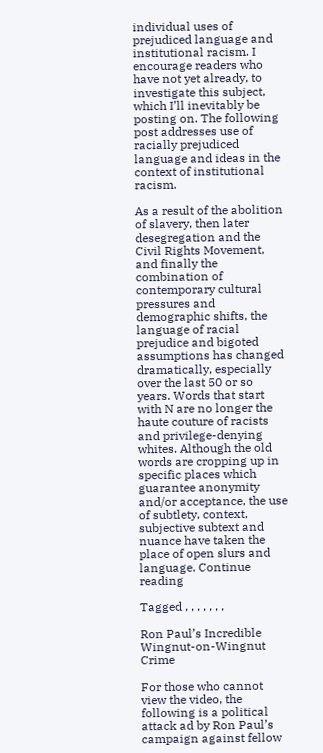individual uses of prejudiced language and institutional racism. I encourage readers who have not yet already, to investigate this subject, which I’ll inevitably be posting on. The following post addresses use of racially prejudiced language and ideas in the context of institutional racism.

As a result of the abolition of slavery, then later desegregation and the Civil Rights Movement, and finally the combination of contemporary cultural pressures and demographic shifts, the language of racial prejudice and bigoted assumptions has changed dramatically, especially over the last 50 or so years. Words that start with N are no longer the haute couture of racists and privilege-denying whites. Although the old words are cropping up in specific places which guarantee anonymity and/or acceptance, the use of subtlety, context, subjective subtext and nuance have taken the place of open slurs and language. Continue reading

Tagged , , , , , , ,

Ron Paul’s Incredible Wingnut-on-Wingnut Crime

For those who cannot view the video, the following is a political attack ad by Ron Paul’s campaign against fellow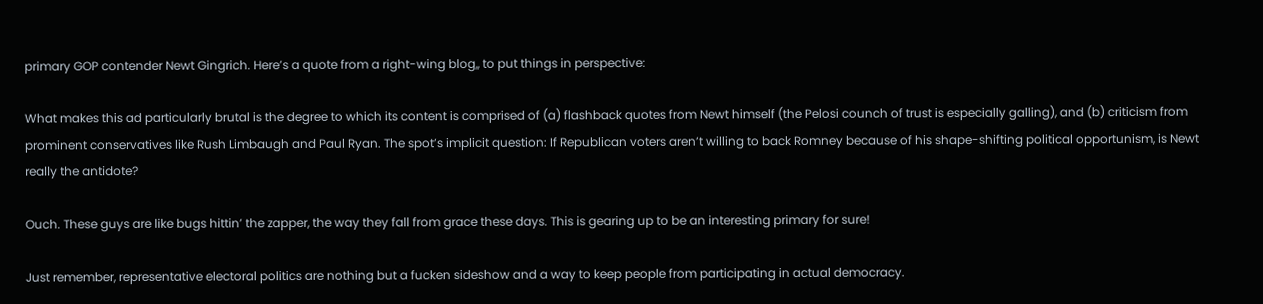primary GOP contender Newt Gingrich. Here’s a quote from a right-wing blog,, to put things in perspective:

What makes this ad particularly brutal is the degree to which its content is comprised of (a) flashback quotes from Newt himself (the Pelosi counch of trust is especially galling), and (b) criticism from prominent conservatives like Rush Limbaugh and Paul Ryan. The spot’s implicit question: If Republican voters aren’t willing to back Romney because of his shape-shifting political opportunism, is Newt really the antidote?

Ouch. These guys are like bugs hittin’ the zapper, the way they fall from grace these days. This is gearing up to be an interesting primary for sure!

Just remember, representative electoral politics are nothing but a fucken sideshow and a way to keep people from participating in actual democracy.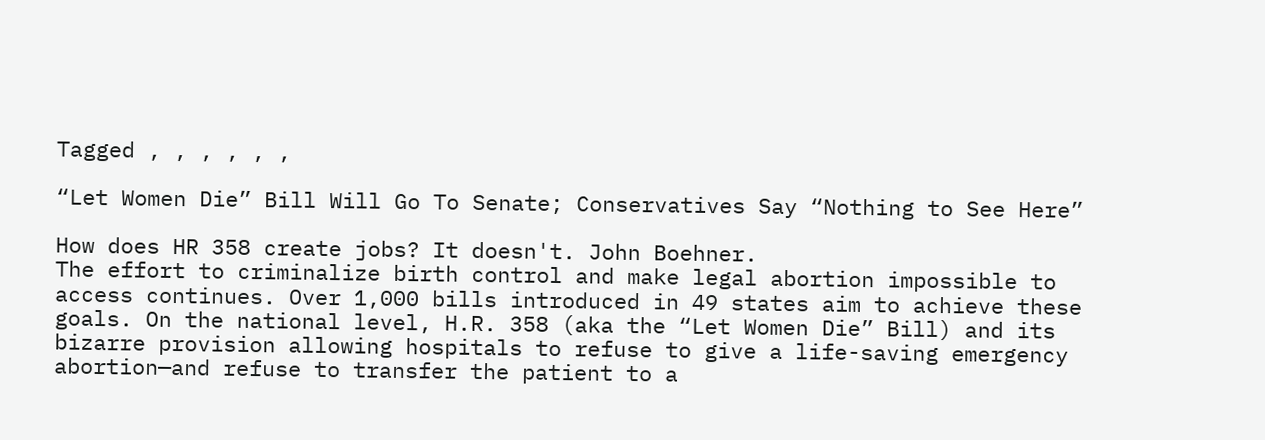Tagged , , , , , ,

“Let Women Die” Bill Will Go To Senate; Conservatives Say “Nothing to See Here”

How does HR 358 create jobs? It doesn't. John Boehner.
The effort to criminalize birth control and make legal abortion impossible to access continues. Over 1,000 bills introduced in 49 states aim to achieve these goals. On the national level, H.R. 358 (aka the “Let Women Die” Bill) and its bizarre provision allowing hospitals to refuse to give a life-saving emergency abortion—and refuse to transfer the patient to a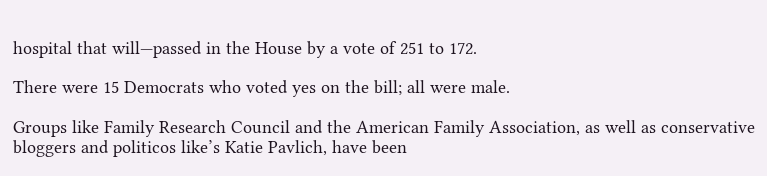hospital that will—passed in the House by a vote of 251 to 172.

There were 15 Democrats who voted yes on the bill; all were male.

Groups like Family Research Council and the American Family Association, as well as conservative bloggers and politicos like’s Katie Pavlich, have been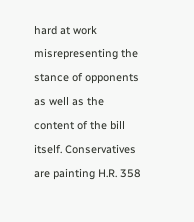hard at work misrepresenting the stance of opponents as well as the content of the bill itself. Conservatives are painting H.R. 358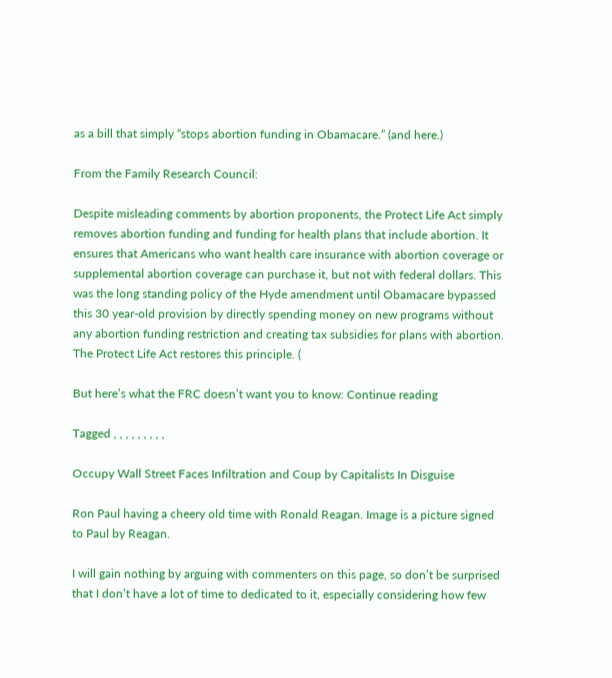as a bill that simply “stops abortion funding in Obamacare.” (and here.)

From the Family Research Council:

Despite misleading comments by abortion proponents, the Protect Life Act simply removes abortion funding and funding for health plans that include abortion. It ensures that Americans who want health care insurance with abortion coverage or supplemental abortion coverage can purchase it, but not with federal dollars. This was the long standing policy of the Hyde amendment until Obamacare bypassed this 30 year-old provision by directly spending money on new programs without any abortion funding restriction and creating tax subsidies for plans with abortion. The Protect Life Act restores this principle. (

But here’s what the FRC doesn’t want you to know: Continue reading

Tagged , , , , , , , , ,

Occupy Wall Street Faces Infiltration and Coup by Capitalists In Disguise

Ron Paul having a cheery old time with Ronald Reagan. Image is a picture signed to Paul by Reagan.

I will gain nothing by arguing with commenters on this page, so don’t be surprised that I don’t have a lot of time to dedicated to it, especially considering how few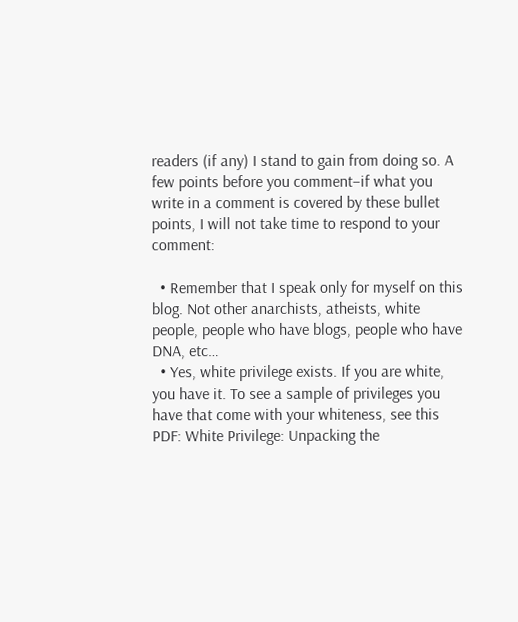readers (if any) I stand to gain from doing so. A few points before you comment–if what you write in a comment is covered by these bullet points, I will not take time to respond to your comment:

  • Remember that I speak only for myself on this blog. Not other anarchists, atheists, white people, people who have blogs, people who have DNA, etc…
  • Yes, white privilege exists. If you are white, you have it. To see a sample of privileges you have that come with your whiteness, see this PDF: White Privilege: Unpacking the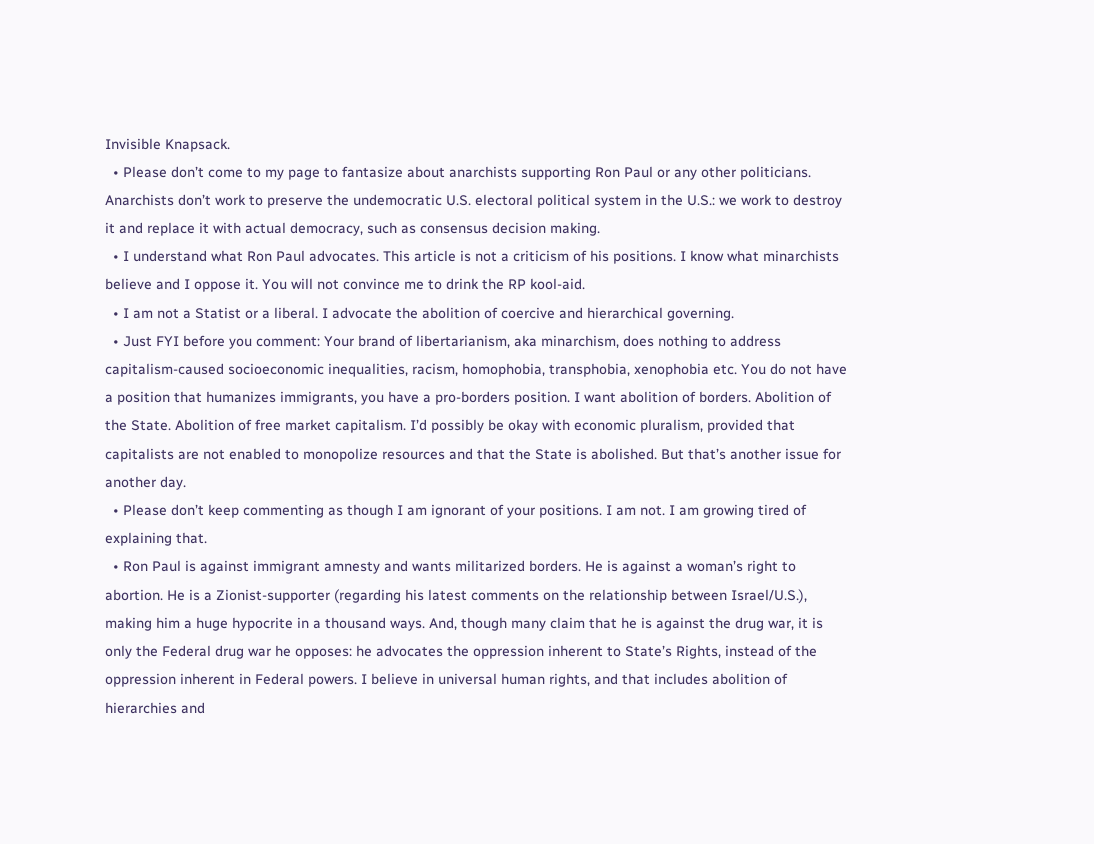Invisible Knapsack.
  • Please don’t come to my page to fantasize about anarchists supporting Ron Paul or any other politicians. Anarchists don’t work to preserve the undemocratic U.S. electoral political system in the U.S.: we work to destroy it and replace it with actual democracy, such as consensus decision making.
  • I understand what Ron Paul advocates. This article is not a criticism of his positions. I know what minarchists believe and I oppose it. You will not convince me to drink the RP kool-aid.
  • I am not a Statist or a liberal. I advocate the abolition of coercive and hierarchical governing.
  • Just FYI before you comment: Your brand of libertarianism, aka minarchism, does nothing to address capitalism-caused socioeconomic inequalities, racism, homophobia, transphobia, xenophobia etc. You do not have a position that humanizes immigrants, you have a pro-borders position. I want abolition of borders. Abolition of the State. Abolition of free market capitalism. I’d possibly be okay with economic pluralism, provided that capitalists are not enabled to monopolize resources and that the State is abolished. But that’s another issue for another day.
  • Please don’t keep commenting as though I am ignorant of your positions. I am not. I am growing tired of explaining that.
  • Ron Paul is against immigrant amnesty and wants militarized borders. He is against a woman’s right to abortion. He is a Zionist-supporter (regarding his latest comments on the relationship between Israel/U.S.), making him a huge hypocrite in a thousand ways. And, though many claim that he is against the drug war, it is only the Federal drug war he opposes: he advocates the oppression inherent to State’s Rights, instead of the oppression inherent in Federal powers. I believe in universal human rights, and that includes abolition of hierarchies and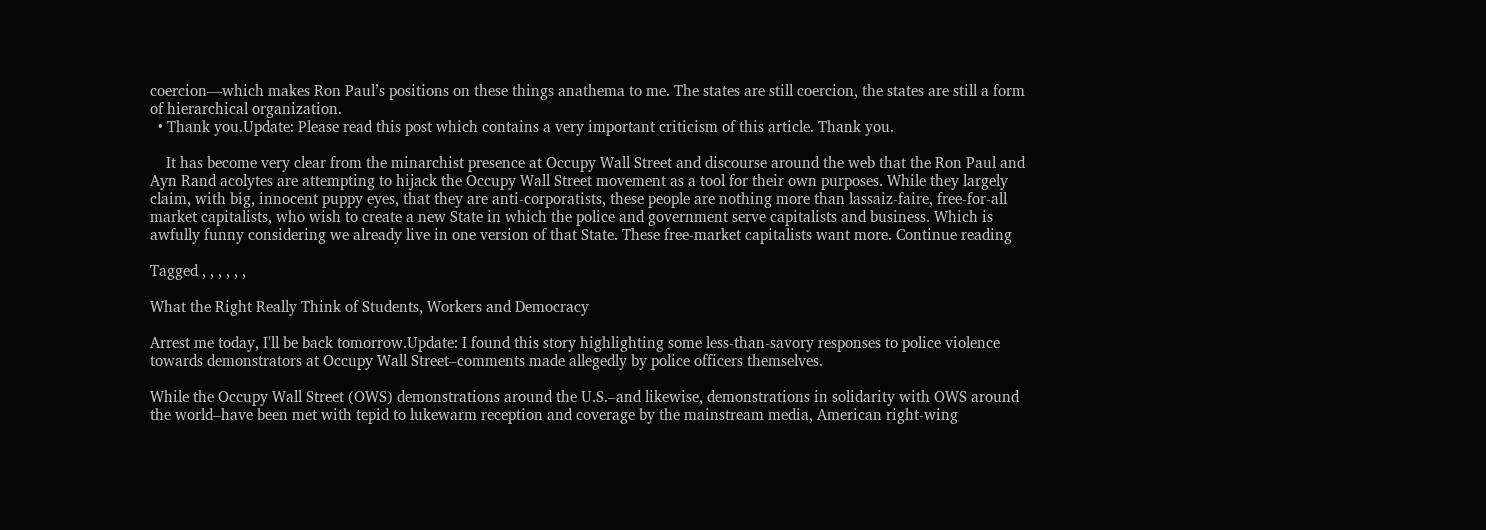coercion—which makes Ron Paul’s positions on these things anathema to me. The states are still coercion, the states are still a form of hierarchical organization.
  • Thank you.Update: Please read this post which contains a very important criticism of this article. Thank you.

    It has become very clear from the minarchist presence at Occupy Wall Street and discourse around the web that the Ron Paul and Ayn Rand acolytes are attempting to hijack the Occupy Wall Street movement as a tool for their own purposes. While they largely claim, with big, innocent puppy eyes, that they are anti-corporatists, these people are nothing more than lassaiz-faire, free-for-all market capitalists, who wish to create a new State in which the police and government serve capitalists and business. Which is awfully funny considering we already live in one version of that State. These free-market capitalists want more. Continue reading

Tagged , , , , , ,

What the Right Really Think of Students, Workers and Democracy

Arrest me today, I'll be back tomorrow.Update: I found this story highlighting some less-than-savory responses to police violence towards demonstrators at Occupy Wall Street–comments made allegedly by police officers themselves.

While the Occupy Wall Street (OWS) demonstrations around the U.S.–and likewise, demonstrations in solidarity with OWS around the world–have been met with tepid to lukewarm reception and coverage by the mainstream media, American right-wing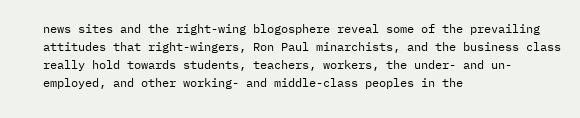news sites and the right-wing blogosphere reveal some of the prevailing attitudes that right-wingers, Ron Paul minarchists, and the business class really hold towards students, teachers, workers, the under- and un-employed, and other working- and middle-class peoples in the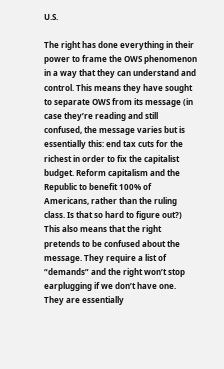U.S.

The right has done everything in their power to frame the OWS phenomenon in a way that they can understand and control. This means they have sought to separate OWS from its message (in case they’re reading and still confused, the message varies but is essentially this: end tax cuts for the richest in order to fix the capitalist budget. Reform capitalism and the Republic to benefit 100% of Americans, rather than the ruling class. Is that so hard to figure out?) This also means that the right pretends to be confused about the message. They require a list of “demands” and the right won’t stop earplugging if we don’t have one. They are essentially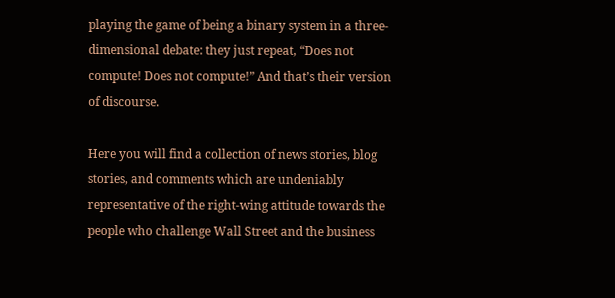playing the game of being a binary system in a three-dimensional debate: they just repeat, “Does not compute! Does not compute!” And that’s their version of discourse.

Here you will find a collection of news stories, blog stories, and comments which are undeniably representative of the right-wing attitude towards the people who challenge Wall Street and the business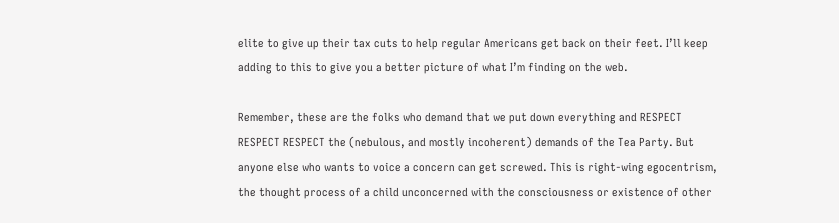elite to give up their tax cuts to help regular Americans get back on their feet. I’ll keep adding to this to give you a better picture of what I’m finding on the web.

Remember, these are the folks who demand that we put down everything and RESPECT RESPECT RESPECT the (nebulous, and mostly incoherent) demands of the Tea Party. But anyone else who wants to voice a concern can get screwed. This is right-wing egocentrism, the thought process of a child unconcerned with the consciousness or existence of other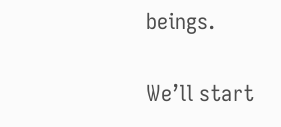beings.

We’ll start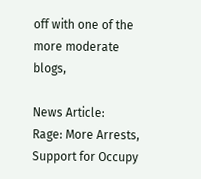off with one of the more moderate blogs,

News Article:
Rage: More Arrests, Support for Occupy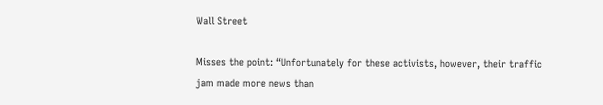Wall Street

Misses the point: “Unfortunately for these activists, however, their traffic jam made more news than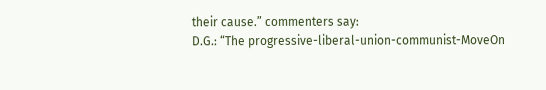their cause.” commenters say:
D.G.: “The progressive-liberal-union-communist-MoveOn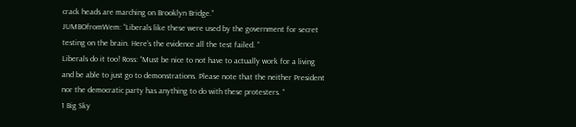crack heads are marching on Brooklyn Bridge.”
JUMBOfromWem: “Liberals like these were used by the government for secret testing on the brain. Here’s the evidence all the test failed. ”
Liberals do it too! Ross: “Must be nice to not have to actually work for a living and be able to just go to demonstrations. Please note that the neither President nor the democratic party has anything to do with these protesters. ”
1 Big Sky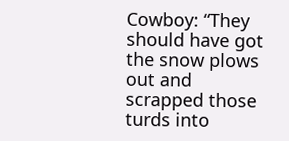Cowboy: “They should have got the snow plows out and scrapped those turds into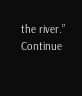the river.” Continue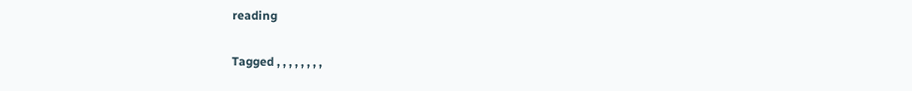reading

Tagged , , , , , , , ,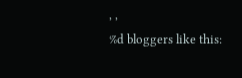, ,
%d bloggers like this: